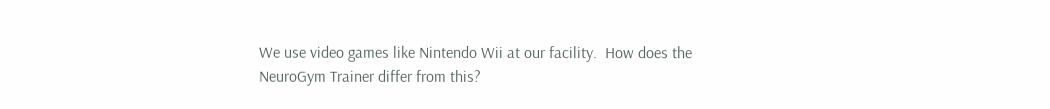We use video games like Nintendo Wii at our facility.  How does the NeuroGym Trainer differ from this?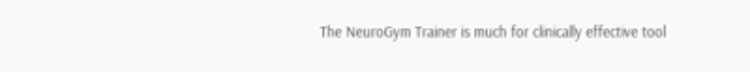The NeuroGym Trainer is much for clinically effective tool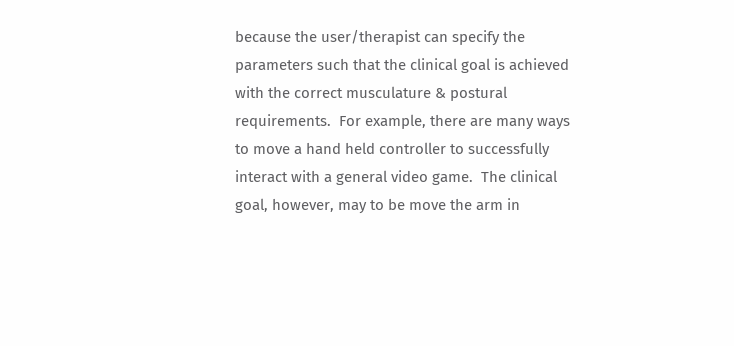because the user/therapist can specify the parameters such that the clinical goal is achieved with the correct musculature & postural requirements.  For example, there are many ways to move a hand held controller to successfully interact with a general video game.  The clinical goal, however, may to be move the arm in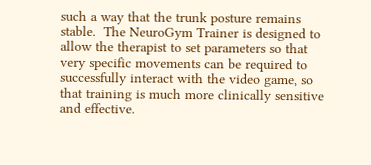such a way that the trunk posture remains stable.  The NeuroGym Trainer is designed to allow the therapist to set parameters so that very specific movements can be required to successfully interact with the video game, so that training is much more clinically sensitive and effective.